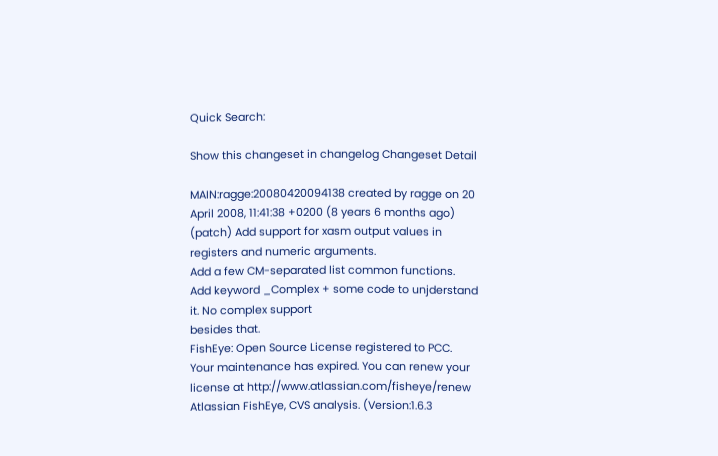Quick Search:

Show this changeset in changelog Changeset Detail

MAIN:ragge:20080420094138 created by ragge on 20 April 2008, 11:41:38 +0200 (8 years 6 months ago) (patch) Add support for xasm output values in registers and numeric arguments.
Add a few CM-separated list common functions.
Add keyword _Complex + some code to unjderstand it. No complex support
besides that.
FishEye: Open Source License registered to PCC.
Your maintenance has expired. You can renew your license at http://www.atlassian.com/fisheye/renew
Atlassian FishEye, CVS analysis. (Version:1.6.3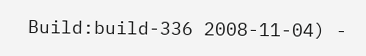Build:build-336 2008-11-04) -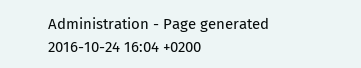Administration - Page generated 2016-10-24 16:04 +0200